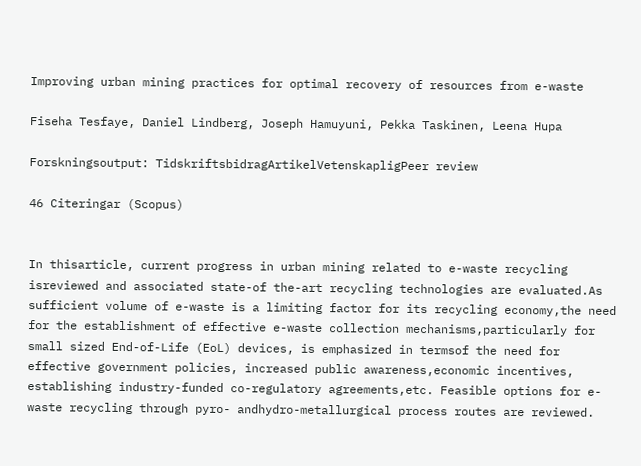Improving urban mining practices for optimal recovery of resources from e-waste

Fiseha Tesfaye, Daniel Lindberg, Joseph Hamuyuni, Pekka Taskinen, Leena Hupa

Forskningsoutput: TidskriftsbidragArtikelVetenskapligPeer review

46 Citeringar (Scopus)


In thisarticle, current progress in urban mining related to e-waste recycling isreviewed and associated state-of the-art recycling technologies are evaluated.As sufficient volume of e-waste is a limiting factor for its recycling economy,the need for the establishment of effective e-waste collection mechanisms,particularly for small sized End-of-Life (EoL) devices, is emphasized in termsof the need for effective government policies, increased public awareness,economic incentives, establishing industry-funded co-regulatory agreements,etc. Feasible options for e-waste recycling through pyro- andhydro-metallurgical process routes are reviewed.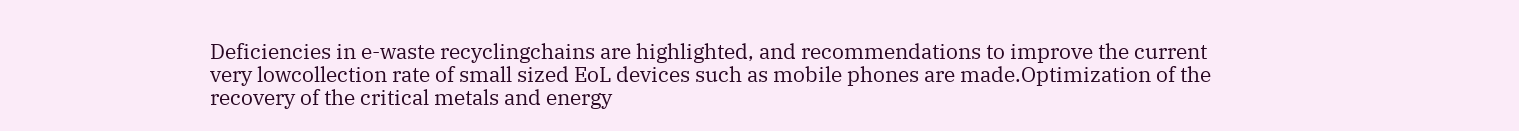Deficiencies in e-waste recyclingchains are highlighted, and recommendations to improve the current very lowcollection rate of small sized EoL devices such as mobile phones are made.Optimization of the recovery of the critical metals and energy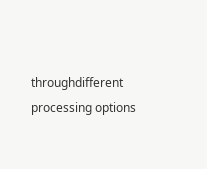throughdifferent processing options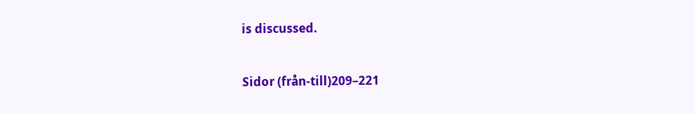is discussed.

Sidor (från-till)209–221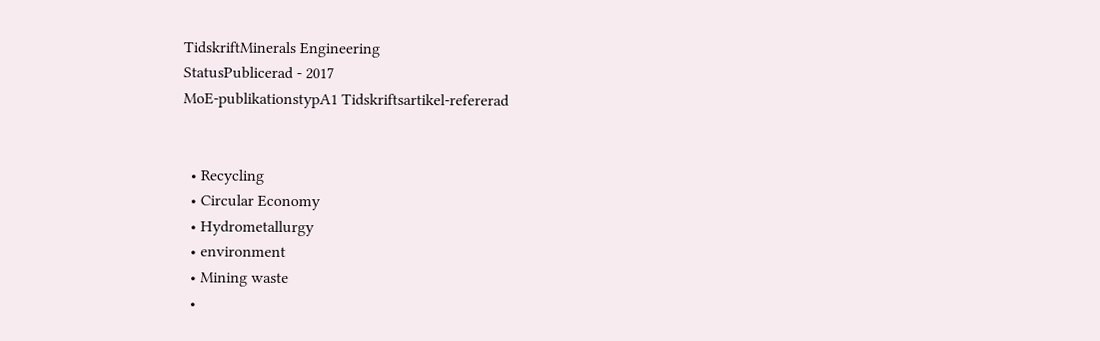TidskriftMinerals Engineering
StatusPublicerad - 2017
MoE-publikationstypA1 Tidskriftsartikel-refererad


  • Recycling
  • Circular Economy
  • Hydrometallurgy
  • environment
  • Mining waste
  •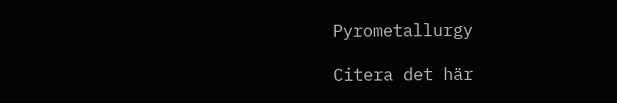Pyrometallurgy

Citera det här